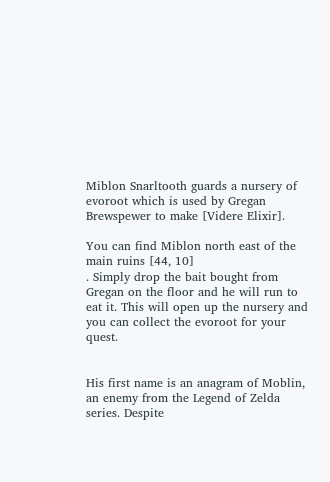Miblon Snarltooth guards a nursery of evoroot which is used by Gregan Brewspewer to make [Videre Elixir].

You can find Miblon north east of the main ruins [44, 10]
. Simply drop the bait bought from Gregan on the floor and he will run to eat it. This will open up the nursery and you can collect the evoroot for your quest.


His first name is an anagram of Moblin, an enemy from the Legend of Zelda series. Despite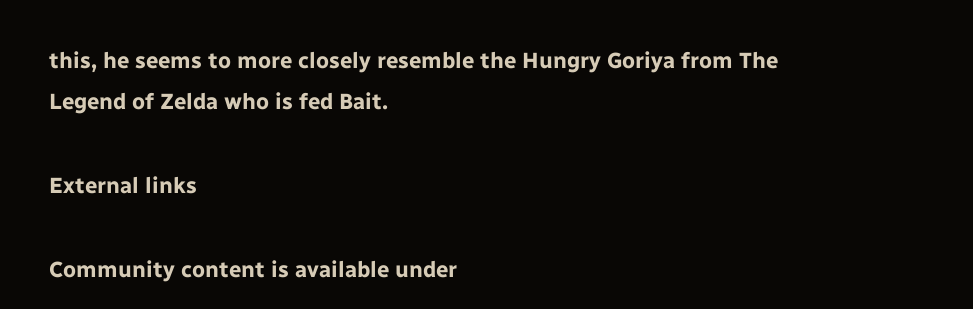this, he seems to more closely resemble the Hungry Goriya from The Legend of Zelda who is fed Bait.

External links

Community content is available under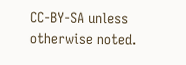CC-BY-SA unless otherwise noted.